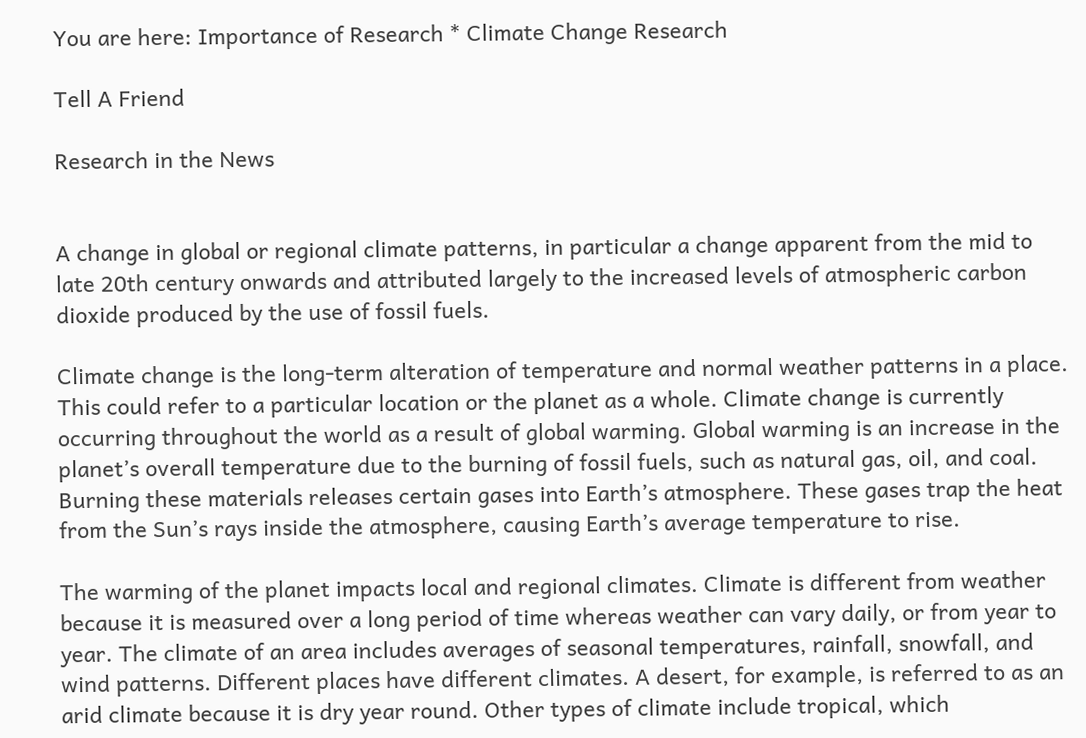You are here: Importance of Research * Climate Change Research

Tell A Friend

Research in the News


A change in global or regional climate patterns, in particular a change apparent from the mid to late 20th century onwards and attributed largely to the increased levels of atmospheric carbon dioxide produced by the use of fossil fuels.

Climate change is the long-term alteration of temperature and normal weather patterns in a place. This could refer to a particular location or the planet as a whole. Climate change is currently occurring throughout the world as a result of global warming. Global warming is an increase in the planet’s overall temperature due to the burning of fossil fuels, such as natural gas, oil, and coal. Burning these materials releases certain gases into Earth’s atmosphere. These gases trap the heat from the Sun’s rays inside the atmosphere, causing Earth’s average temperature to rise.

The warming of the planet impacts local and regional climates. Climate is different from weather because it is measured over a long period of time whereas weather can vary daily, or from year to year. The climate of an area includes averages of seasonal temperatures, rainfall, snowfall, and wind patterns. Different places have different climates. A desert, for example, is referred to as an arid climate because it is dry year round. Other types of climate include tropical, which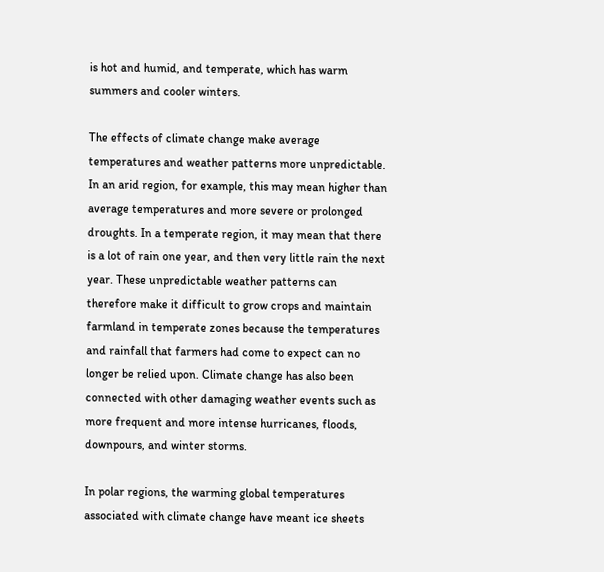is hot and humid, and temperate, which has warm summers and cooler winters.

The effects of climate change make average temperatures and weather patterns more unpredictable. In an arid region, for example, this may mean higher than average temperatures and more severe or prolonged droughts. In a temperate region, it may mean that there is a lot of rain one year, and then very little rain the next year. These unpredictable weather patterns can therefore make it difficult to grow crops and maintain farmland in temperate zones because the temperatures and rainfall that farmers had come to expect can no longer be relied upon. Climate change has also been connected with other damaging weather events such as more frequent and more intense hurricanes, floods, downpours, and winter storms.

In polar regions, the warming global temperatures associated with climate change have meant ice sheets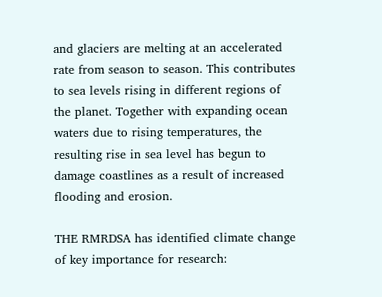and glaciers are melting at an accelerated rate from season to season. This contributes to sea levels rising in different regions of the planet. Together with expanding ocean waters due to rising temperatures, the resulting rise in sea level has begun to damage coastlines as a result of increased flooding and erosion.

THE RMRDSA has identified climate change of key importance for research: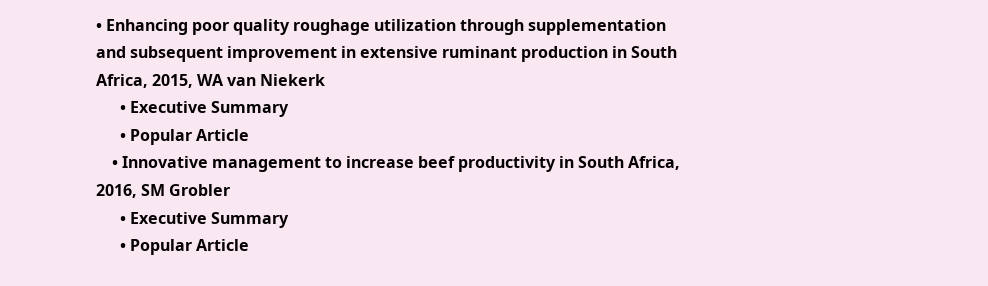• Enhancing poor quality roughage utilization through supplementation and subsequent improvement in extensive ruminant production in South Africa, 2015, WA van Niekerk
      • Executive Summary
      • Popular Article
    • Innovative management to increase beef productivity in South Africa, 2016, SM Grobler
      • Executive Summary
      • Popular Article